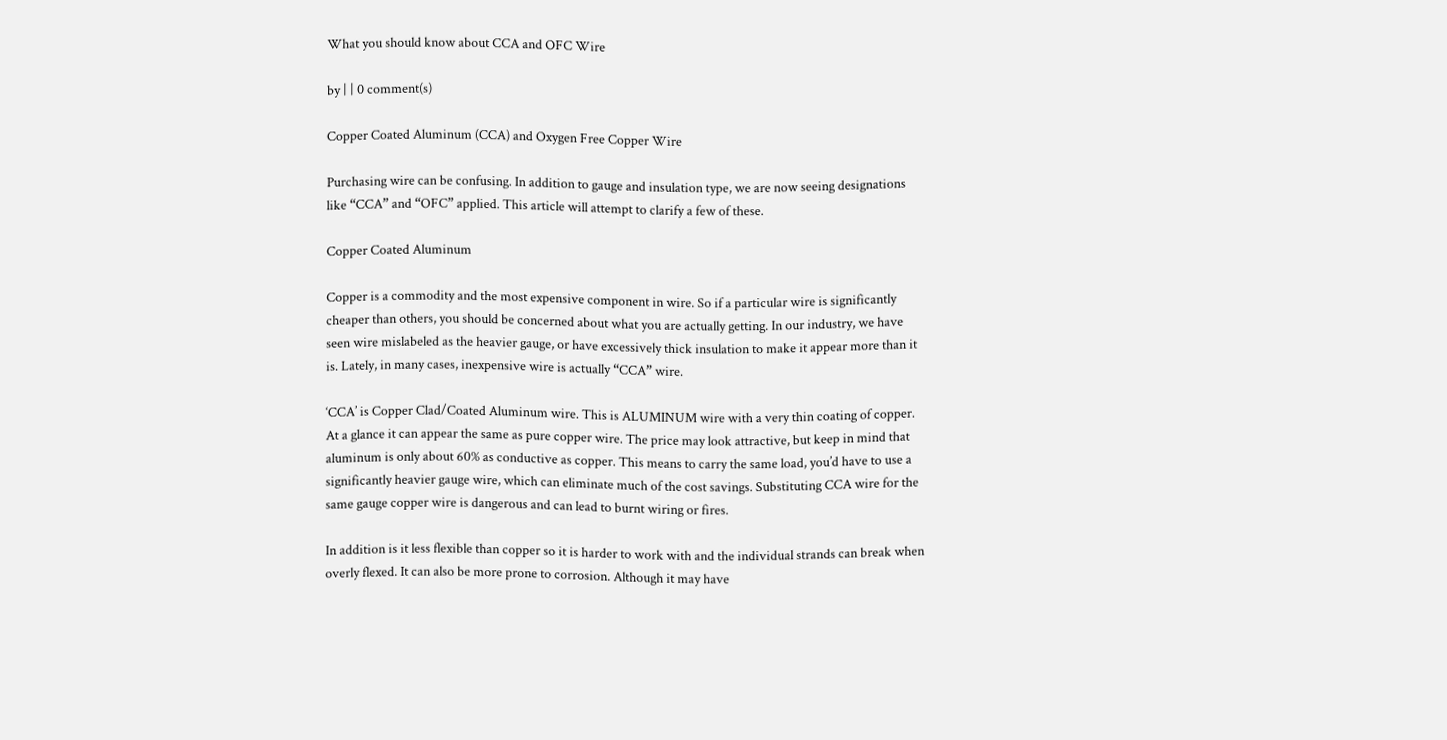What you should know about CCA and OFC Wire

by | | 0 comment(s)

Copper Coated Aluminum (CCA) and Oxygen Free Copper Wire

Purchasing wire can be confusing. In addition to gauge and insulation type, we are now seeing designations like “CCA” and “OFC” applied. This article will attempt to clarify a few of these.

Copper Coated Aluminum

Copper is a commodity and the most expensive component in wire. So if a particular wire is significantly cheaper than others, you should be concerned about what you are actually getting. In our industry, we have seen wire mislabeled as the heavier gauge, or have excessively thick insulation to make it appear more than it is. Lately, in many cases, inexpensive wire is actually “CCA” wire.

‘CCA’ is Copper Clad/Coated Aluminum wire. This is ALUMINUM wire with a very thin coating of copper. At a glance it can appear the same as pure copper wire. The price may look attractive, but keep in mind that aluminum is only about 60% as conductive as copper. This means to carry the same load, you’d have to use a significantly heavier gauge wire, which can eliminate much of the cost savings. Substituting CCA wire for the same gauge copper wire is dangerous and can lead to burnt wiring or fires.

In addition is it less flexible than copper so it is harder to work with and the individual strands can break when overly flexed. It can also be more prone to corrosion. Although it may have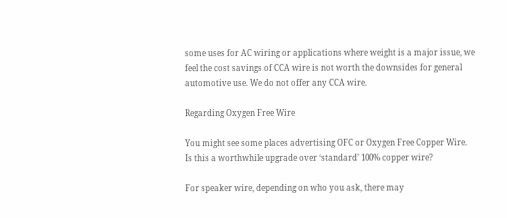some uses for AC wiring or applications where weight is a major issue, we feel the cost savings of CCA wire is not worth the downsides for general automotive use. We do not offer any CCA wire.

Regarding Oxygen Free Wire

You might see some places advertising OFC or Oxygen Free Copper Wire. Is this a worthwhile upgrade over ‘standard’ 100% copper wire?

For speaker wire, depending on who you ask, there may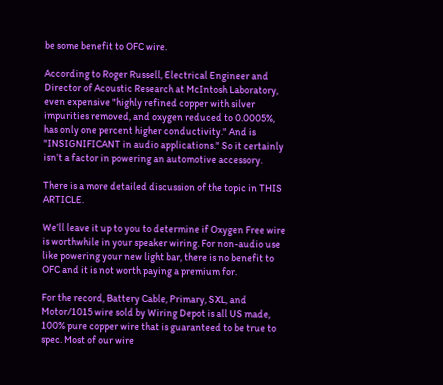be some benefit to OFC wire.

According to Roger Russell, Electrical Engineer and Director of Acoustic Research at McIntosh Laboratory, even expensive "highly refined copper with silver impurities removed, and oxygen reduced to 0.0005%, has only one percent higher conductivity." And is "INSIGNIFICANT in audio applications." So it certainly isn’t a factor in powering an automotive accessory.

There is a more detailed discussion of the topic in THIS ARTICLE.

We’ll leave it up to you to determine if Oxygen Free wire is worthwhile in your speaker wiring. For non-audio use like powering your new light bar, there is no benefit to OFC and it is not worth paying a premium for.

For the record, Battery Cable, Primary, SXL, and Motor/1015 wire sold by Wiring Depot is all US made, 100% pure copper wire that is guaranteed to be true to spec. Most of our wire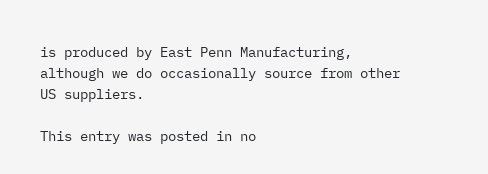is produced by East Penn Manufacturing, although we do occasionally source from other US suppliers.

This entry was posted in no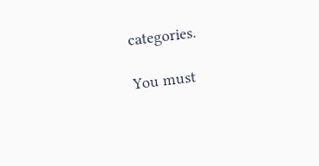categories.

You must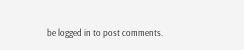be logged in to post comments.